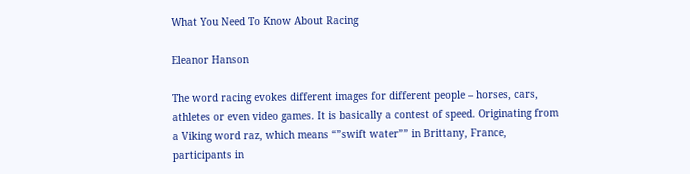What You Need To Know About Racing

Eleanor Hanson

The word racing evokes different images for different people – horses, cars, athletes or even video games. It is basically a contest of speed. Originating from a Viking word raz, which means “”swift water”” in Brittany, France, participants in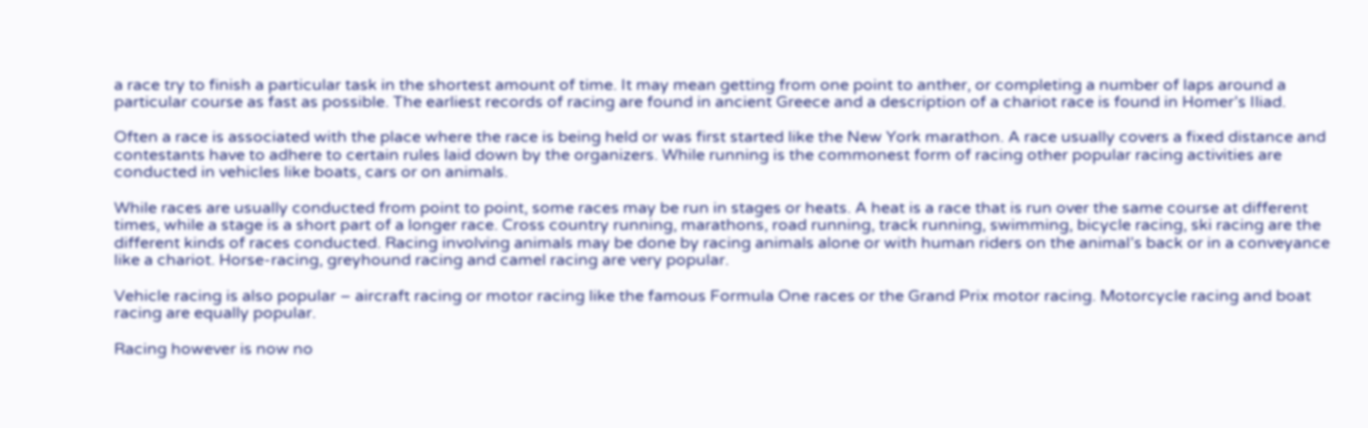a race try to finish a particular task in the shortest amount of time. It may mean getting from one point to anther, or completing a number of laps around a particular course as fast as possible. The earliest records of racing are found in ancient Greece and a description of a chariot race is found in Homer’s Iliad.

Often a race is associated with the place where the race is being held or was first started like the New York marathon. A race usually covers a fixed distance and contestants have to adhere to certain rules laid down by the organizers. While running is the commonest form of racing other popular racing activities are conducted in vehicles like boats, cars or on animals.

While races are usually conducted from point to point, some races may be run in stages or heats. A heat is a race that is run over the same course at different times, while a stage is a short part of a longer race. Cross country running, marathons, road running, track running, swimming, bicycle racing, ski racing are the different kinds of races conducted. Racing involving animals may be done by racing animals alone or with human riders on the animal’s back or in a conveyance like a chariot. Horse-racing, greyhound racing and camel racing are very popular.

Vehicle racing is also popular – aircraft racing or motor racing like the famous Formula One races or the Grand Prix motor racing. Motorcycle racing and boat racing are equally popular.

Racing however is now no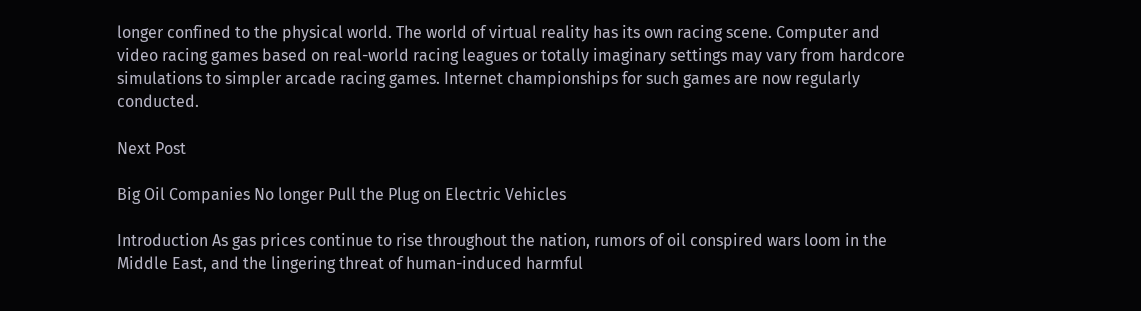longer confined to the physical world. The world of virtual reality has its own racing scene. Computer and video racing games based on real-world racing leagues or totally imaginary settings may vary from hardcore simulations to simpler arcade racing games. Internet championships for such games are now regularly conducted.

Next Post

Big Oil Companies No longer Pull the Plug on Electric Vehicles

Introduction As gas prices continue to rise throughout the nation, rumors of oil conspired wars loom in the Middle East, and the lingering threat of human-induced harmful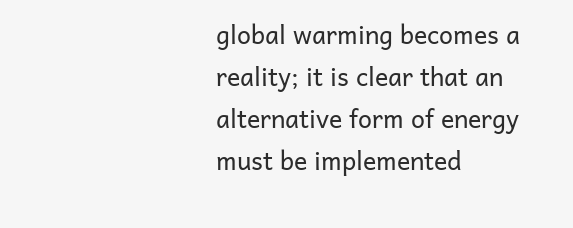global warming becomes a reality; it is clear that an alternative form of energy must be implemented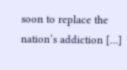soon to replace the nation’s addiction […]